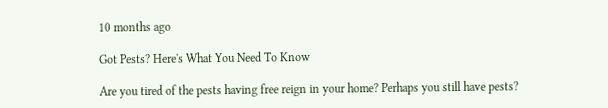10 months ago

Got Pests? Here's What You Need To Know

Are you tired of the pests having free reign in your home? Perhaps you still have pests?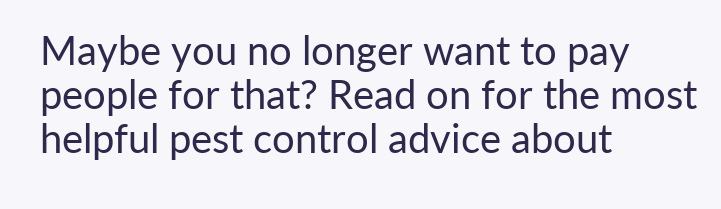Maybe you no longer want to pay people for that? Read on for the most helpful pest control advice about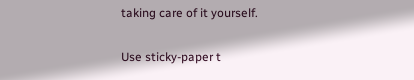taking care of it yourself.

Use sticky-paper t